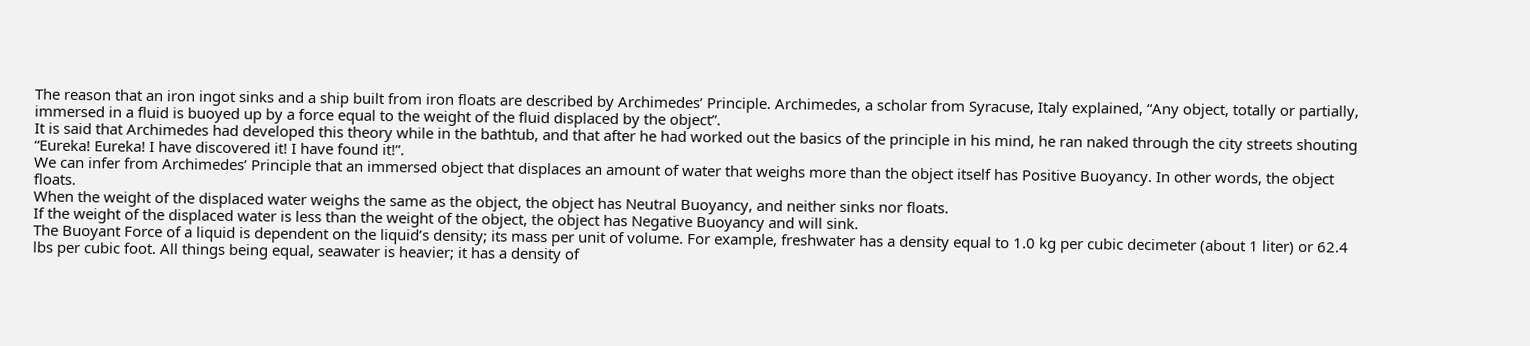The reason that an iron ingot sinks and a ship built from iron floats are described by Archimedes’ Principle. Archimedes, a scholar from Syracuse, Italy explained, “Any object, totally or partially, immersed in a fluid is buoyed up by a force equal to the weight of the fluid displaced by the object”.
It is said that Archimedes had developed this theory while in the bathtub, and that after he had worked out the basics of the principle in his mind, he ran naked through the city streets shouting “Eureka! Eureka! I have discovered it! I have found it!”.
We can infer from Archimedes’ Principle that an immersed object that displaces an amount of water that weighs more than the object itself has Positive Buoyancy. In other words, the object floats.
When the weight of the displaced water weighs the same as the object, the object has Neutral Buoyancy, and neither sinks nor floats.
If the weight of the displaced water is less than the weight of the object, the object has Negative Buoyancy and will sink.
The Buoyant Force of a liquid is dependent on the liquid’s density; its mass per unit of volume. For example, freshwater has a density equal to 1.0 kg per cubic decimeter (about 1 liter) or 62.4 lbs per cubic foot. All things being equal, seawater is heavier; it has a density of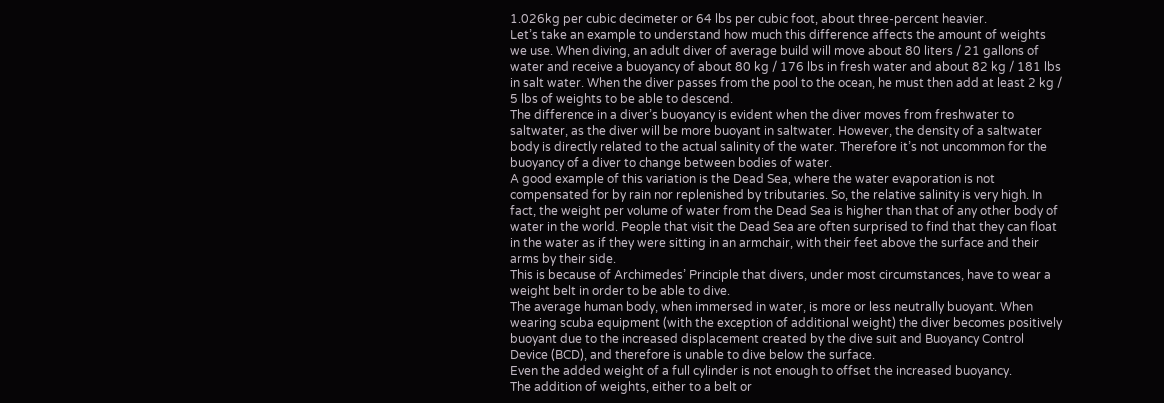1.026kg per cubic decimeter or 64 lbs per cubic foot, about three-percent heavier.
Let’s take an example to understand how much this difference affects the amount of weights we use. When diving, an adult diver of average build will move about 80 liters / 21 gallons of water and receive a buoyancy of about 80 kg / 176 lbs in fresh water and about 82 kg / 181 lbs in salt water. When the diver passes from the pool to the ocean, he must then add at least 2 kg / 5 lbs of weights to be able to descend.
The difference in a diver’s buoyancy is evident when the diver moves from freshwater to saltwater, as the diver will be more buoyant in saltwater. However, the density of a saltwater body is directly related to the actual salinity of the water. Therefore it’s not uncommon for the buoyancy of a diver to change between bodies of water.
A good example of this variation is the Dead Sea, where the water evaporation is not compensated for by rain nor replenished by tributaries. So, the relative salinity is very high. In fact, the weight per volume of water from the Dead Sea is higher than that of any other body of water in the world. People that visit the Dead Sea are often surprised to find that they can float in the water as if they were sitting in an armchair, with their feet above the surface and their arms by their side.
This is because of Archimedes’ Principle that divers, under most circumstances, have to wear a weight belt in order to be able to dive.
The average human body, when immersed in water, is more or less neutrally buoyant. When wearing scuba equipment (with the exception of additional weight) the diver becomes positively buoyant due to the increased displacement created by the dive suit and Buoyancy Control Device (BCD), and therefore is unable to dive below the surface.
Even the added weight of a full cylinder is not enough to offset the increased buoyancy.
The addition of weights, either to a belt or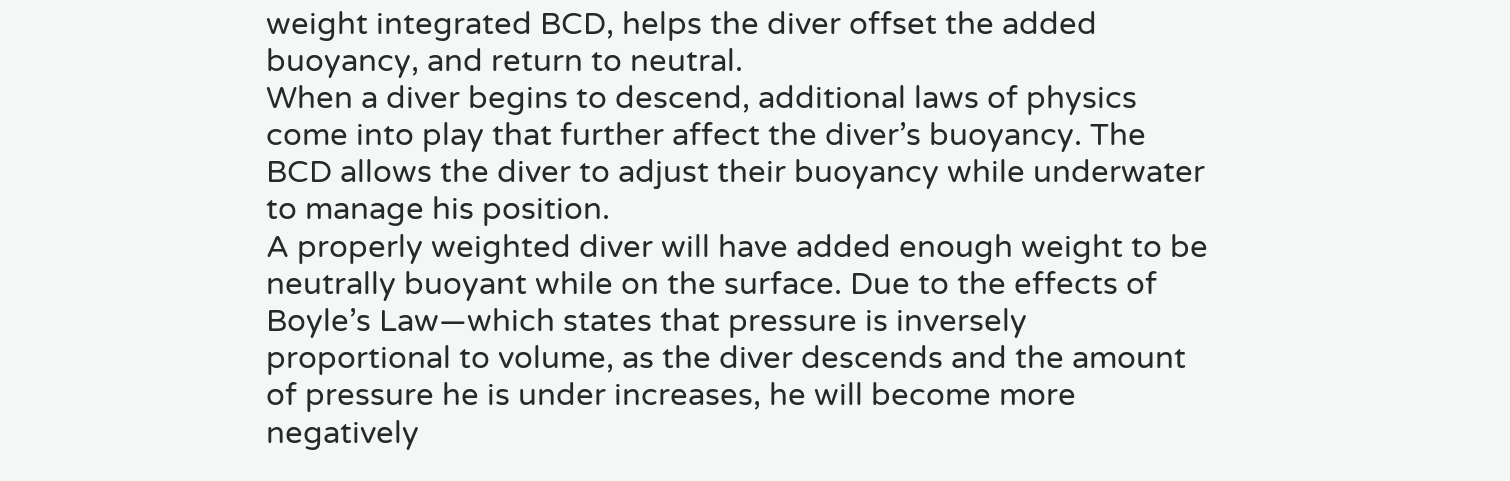weight integrated BCD, helps the diver offset the added buoyancy, and return to neutral.
When a diver begins to descend, additional laws of physics come into play that further affect the diver’s buoyancy. The BCD allows the diver to adjust their buoyancy while underwater to manage his position.
A properly weighted diver will have added enough weight to be neutrally buoyant while on the surface. Due to the effects of Boyle’s Law—which states that pressure is inversely proportional to volume, as the diver descends and the amount of pressure he is under increases, he will become more negatively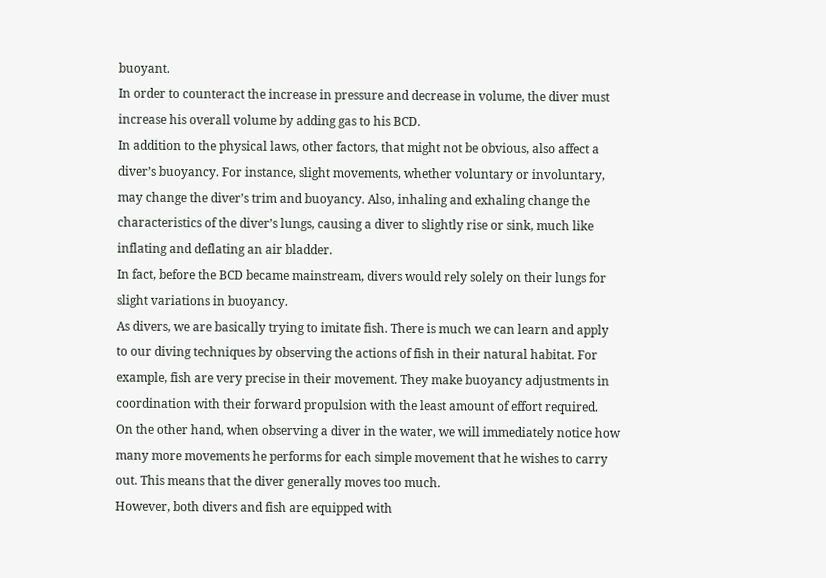buoyant.
In order to counteract the increase in pressure and decrease in volume, the diver must increase his overall volume by adding gas to his BCD.
In addition to the physical laws, other factors, that might not be obvious, also affect a diver’s buoyancy. For instance, slight movements, whether voluntary or involuntary, may change the diver’s trim and buoyancy. Also, inhaling and exhaling change the characteristics of the diver’s lungs, causing a diver to slightly rise or sink, much like inflating and deflating an air bladder.
In fact, before the BCD became mainstream, divers would rely solely on their lungs for slight variations in buoyancy.
As divers, we are basically trying to imitate fish. There is much we can learn and apply to our diving techniques by observing the actions of fish in their natural habitat. For example, fish are very precise in their movement. They make buoyancy adjustments in coordination with their forward propulsion with the least amount of effort required.
On the other hand, when observing a diver in the water, we will immediately notice how many more movements he performs for each simple movement that he wishes to carry out. This means that the diver generally moves too much.
However, both divers and fish are equipped with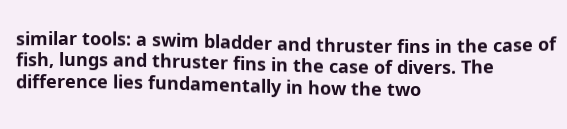similar tools: a swim bladder and thruster fins in the case of fish, lungs and thruster fins in the case of divers. The difference lies fundamentally in how the two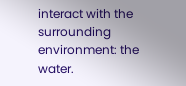interact with the surrounding environment: the water.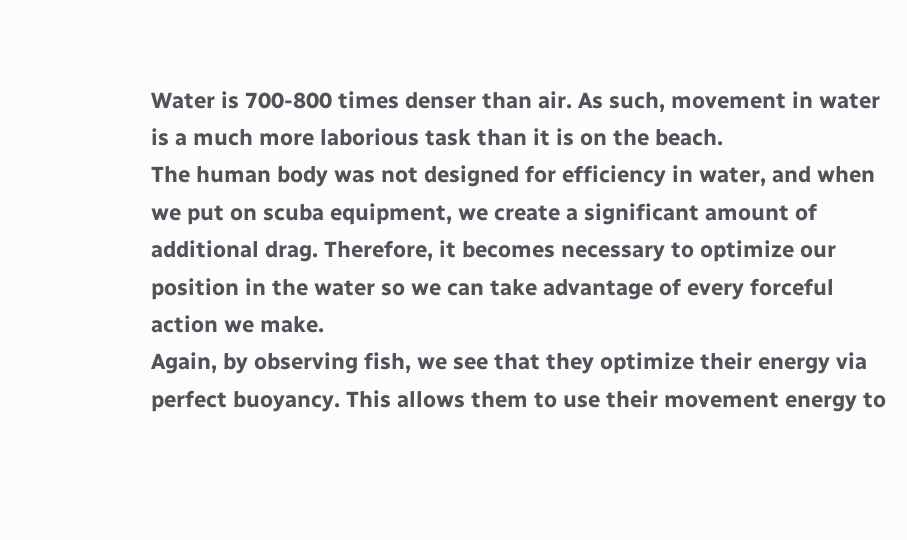Water is 700-800 times denser than air. As such, movement in water is a much more laborious task than it is on the beach.
The human body was not designed for efficiency in water, and when we put on scuba equipment, we create a significant amount of additional drag. Therefore, it becomes necessary to optimize our position in the water so we can take advantage of every forceful action we make.
Again, by observing fish, we see that they optimize their energy via perfect buoyancy. This allows them to use their movement energy to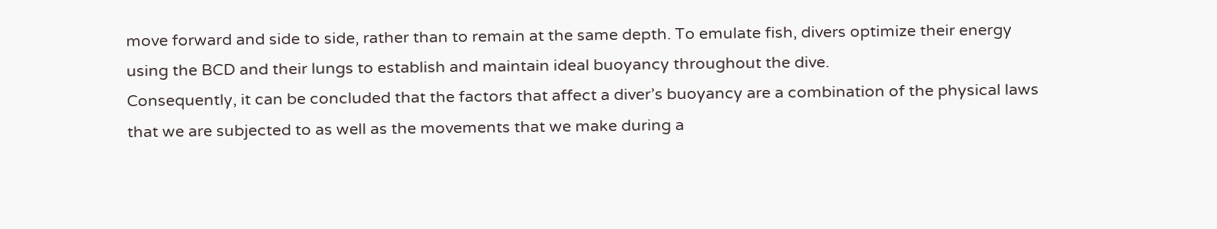move forward and side to side, rather than to remain at the same depth. To emulate fish, divers optimize their energy using the BCD and their lungs to establish and maintain ideal buoyancy throughout the dive.
Consequently, it can be concluded that the factors that affect a diver’s buoyancy are a combination of the physical laws that we are subjected to as well as the movements that we make during a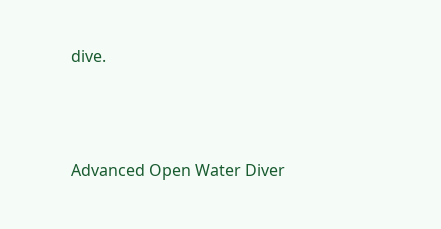dive.




Advanced Open Water Diver